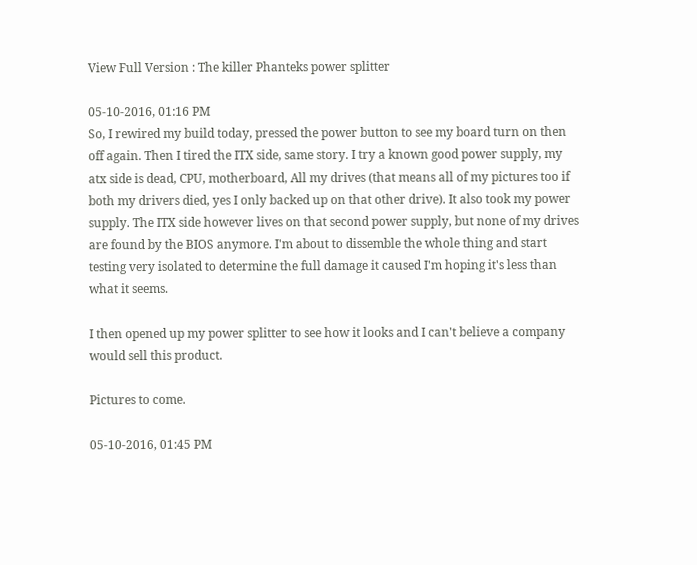View Full Version : The killer Phanteks power splitter

05-10-2016, 01:16 PM
So, I rewired my build today, pressed the power button to see my board turn on then off again. Then I tired the ITX side, same story. I try a known good power supply, my atx side is dead, CPU, motherboard, All my drives (that means all of my pictures too if both my drivers died, yes I only backed up on that other drive). It also took my power supply. The ITX side however lives on that second power supply, but none of my drives are found by the BIOS anymore. I'm about to dissemble the whole thing and start testing very isolated to determine the full damage it caused I'm hoping it's less than what it seems.

I then opened up my power splitter to see how it looks and I can't believe a company would sell this product.

Pictures to come.

05-10-2016, 01:45 PM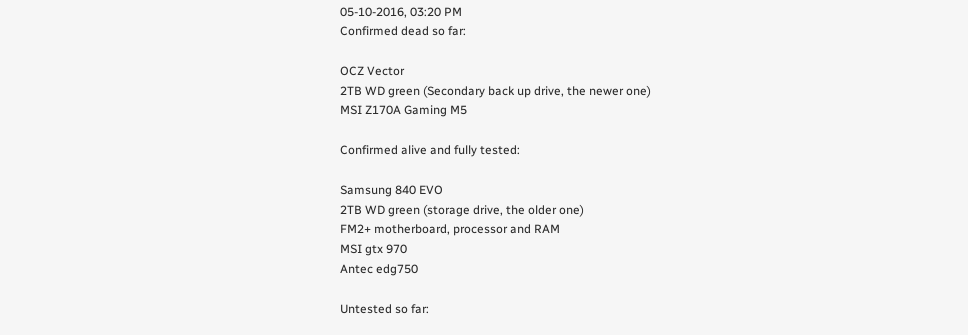05-10-2016, 03:20 PM
Confirmed dead so far:

OCZ Vector
2TB WD green (Secondary back up drive, the newer one)
MSI Z170A Gaming M5

Confirmed alive and fully tested:

Samsung 840 EVO
2TB WD green (storage drive, the older one)
FM2+ motherboard, processor and RAM
MSI gtx 970
Antec edg750

Untested so far: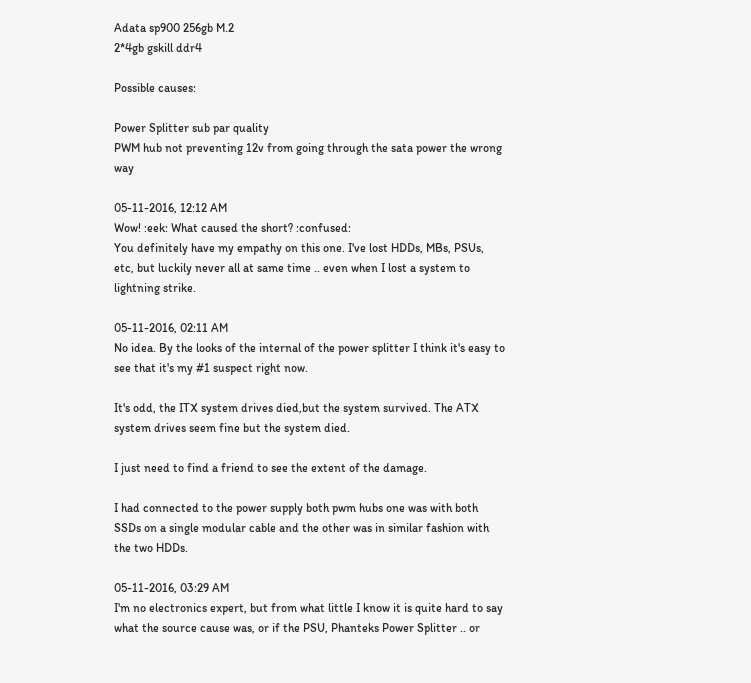Adata sp900 256gb M.2
2*4gb gskill ddr4

Possible causes:

Power Splitter sub par quality
PWM hub not preventing 12v from going through the sata power the wrong way

05-11-2016, 12:12 AM
Wow! :eek: What caused the short? :confused:
You definitely have my empathy on this one. I've lost HDDs, MBs, PSUs, etc, but luckily never all at same time .. even when I lost a system to lightning strike.

05-11-2016, 02:11 AM
No idea. By the looks of the internal of the power splitter I think it's easy to see that it's my #1 suspect right now.

It's odd, the ITX system drives died,but the system survived. The ATX system drives seem fine but the system died.

I just need to find a friend to see the extent of the damage.

I had connected to the power supply both pwm hubs one was with both SSDs on a single modular cable and the other was in similar fashion with the two HDDs.

05-11-2016, 03:29 AM
I'm no electronics expert, but from what little I know it is quite hard to say what the source cause was, or if the PSU, Phanteks Power Splitter .. or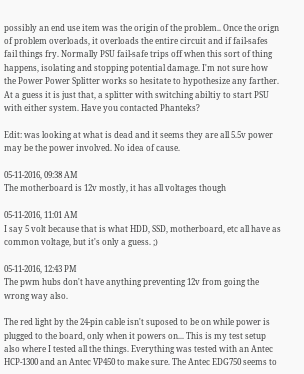possibly an end use item was the origin of the problem.. Once the orign of problem overloads, it overloads the entire circuit and if fail-safes fail things fry. Normally PSU fail-safe trips off when this sort of thing happens, isolating and stopping potential damage. I'm not sure how the Power Power Splitter works so hesitate to hypothesize any farther. At a guess it is just that, a splitter with switching abiltiy to start PSU with either system. Have you contacted Phanteks?

Edit: was looking at what is dead and it seems they are all 5.5v power may be the power involved. No idea of cause.

05-11-2016, 09:38 AM
The motherboard is 12v mostly, it has all voltages though

05-11-2016, 11:01 AM
I say 5 volt because that is what HDD, SSD, motherboard, etc all have as common voltage, but it's only a guess. ;)

05-11-2016, 12:43 PM
The pwm hubs don't have anything preventing 12v from going the wrong way also.

The red light by the 24-pin cable isn't suposed to be on while power is plugged to the board, only when it powers on... This is my test setup also where I tested all the things. Everything was tested with an Antec HCP-1300 and an Antec VP450 to make sure. The Antec EDG750 seems to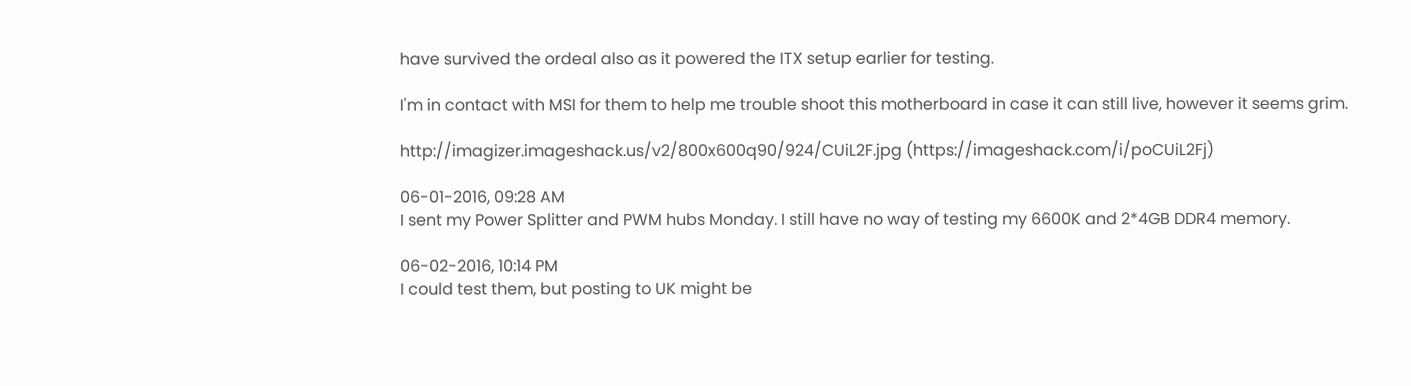have survived the ordeal also as it powered the ITX setup earlier for testing.

I'm in contact with MSI for them to help me trouble shoot this motherboard in case it can still live, however it seems grim.

http://imagizer.imageshack.us/v2/800x600q90/924/CUiL2F.jpg (https://imageshack.com/i/poCUiL2Fj)

06-01-2016, 09:28 AM
I sent my Power Splitter and PWM hubs Monday. I still have no way of testing my 6600K and 2*4GB DDR4 memory.

06-02-2016, 10:14 PM
I could test them, but posting to UK might be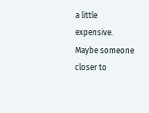a little expensive. Maybe someone closer to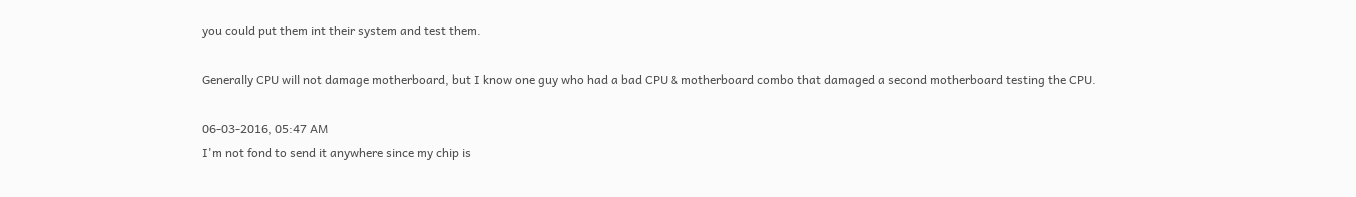you could put them int their system and test them.

Generally CPU will not damage motherboard, but I know one guy who had a bad CPU & motherboard combo that damaged a second motherboard testing the CPU.

06-03-2016, 05:47 AM
I'm not fond to send it anywhere since my chip is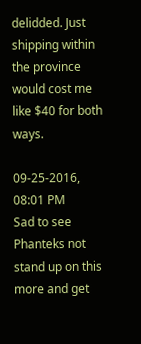delidded. Just shipping within the province would cost me like $40 for both ways.

09-25-2016, 08:01 PM
Sad to see Phanteks not stand up on this more and get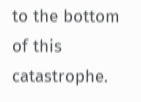to the bottom of this catastrophe.